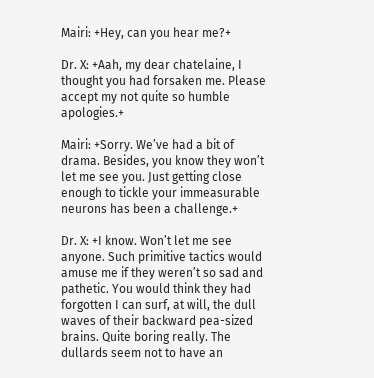Mairi: +Hey, can you hear me?+

Dr. X: +Aah, my dear chatelaine, I thought you had forsaken me. Please accept my not quite so humble apologies.+

Mairi: +Sorry. We’ve had a bit of drama. Besides, you know they won’t let me see you. Just getting close enough to tickle your immeasurable neurons has been a challenge.+

Dr. X: +I know. Won’t let me see anyone. Such primitive tactics would amuse me if they weren’t so sad and pathetic. You would think they had forgotten I can surf, at will, the dull waves of their backward pea-sized brains. Quite boring really. The dullards seem not to have an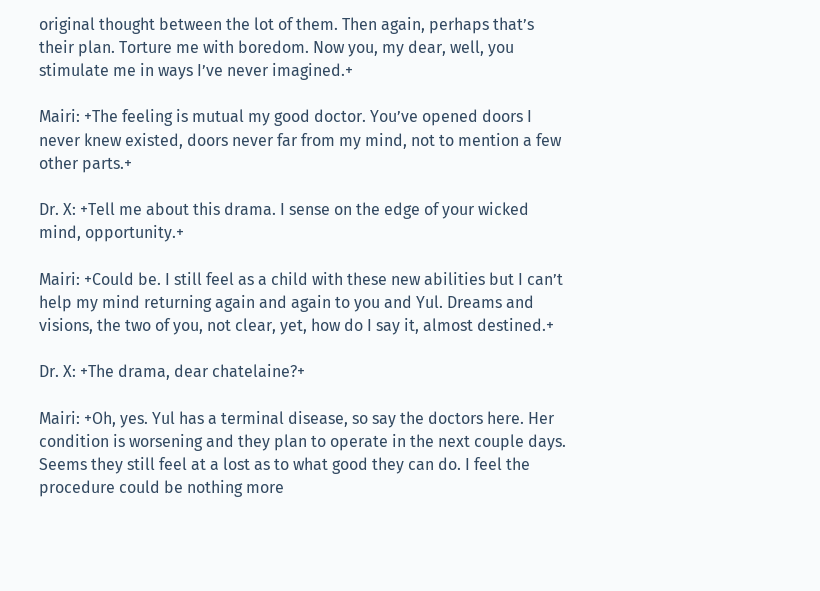original thought between the lot of them. Then again, perhaps that’s their plan. Torture me with boredom. Now you, my dear, well, you stimulate me in ways I’ve never imagined.+

Mairi: +The feeling is mutual my good doctor. You’ve opened doors I never knew existed, doors never far from my mind, not to mention a few other parts.+

Dr. X: +Tell me about this drama. I sense on the edge of your wicked mind, opportunity.+

Mairi: +Could be. I still feel as a child with these new abilities but I can’t help my mind returning again and again to you and Yul. Dreams and visions, the two of you, not clear, yet, how do I say it, almost destined.+

Dr. X: +The drama, dear chatelaine?+

Mairi: +Oh, yes. Yul has a terminal disease, so say the doctors here. Her condition is worsening and they plan to operate in the next couple days. Seems they still feel at a lost as to what good they can do. I feel the procedure could be nothing more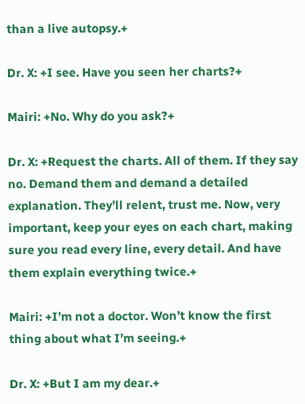than a live autopsy.+

Dr. X: +I see. Have you seen her charts?+

Mairi: +No. Why do you ask?+

Dr. X: +Request the charts. All of them. If they say no. Demand them and demand a detailed explanation. They’ll relent, trust me. Now, very important, keep your eyes on each chart, making sure you read every line, every detail. And have them explain everything twice.+

Mairi: +I’m not a doctor. Won’t know the first thing about what I’m seeing.+

Dr. X: +But I am my dear.+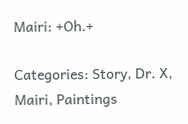Mairi: +Oh.+

Categories: Story, Dr. X, Mairi, Paintings